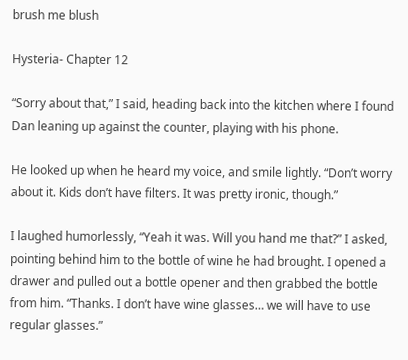brush me blush

Hysteria- Chapter 12

“Sorry about that,” I said, heading back into the kitchen where I found Dan leaning up against the counter, playing with his phone.

He looked up when he heard my voice, and smile lightly. “Don’t worry about it. Kids don’t have filters. It was pretty ironic, though.”

I laughed humorlessly, “Yeah it was. Will you hand me that?” I asked, pointing behind him to the bottle of wine he had brought. I opened a drawer and pulled out a bottle opener and then grabbed the bottle from him. “Thanks. I don’t have wine glasses… we will have to use regular glasses.”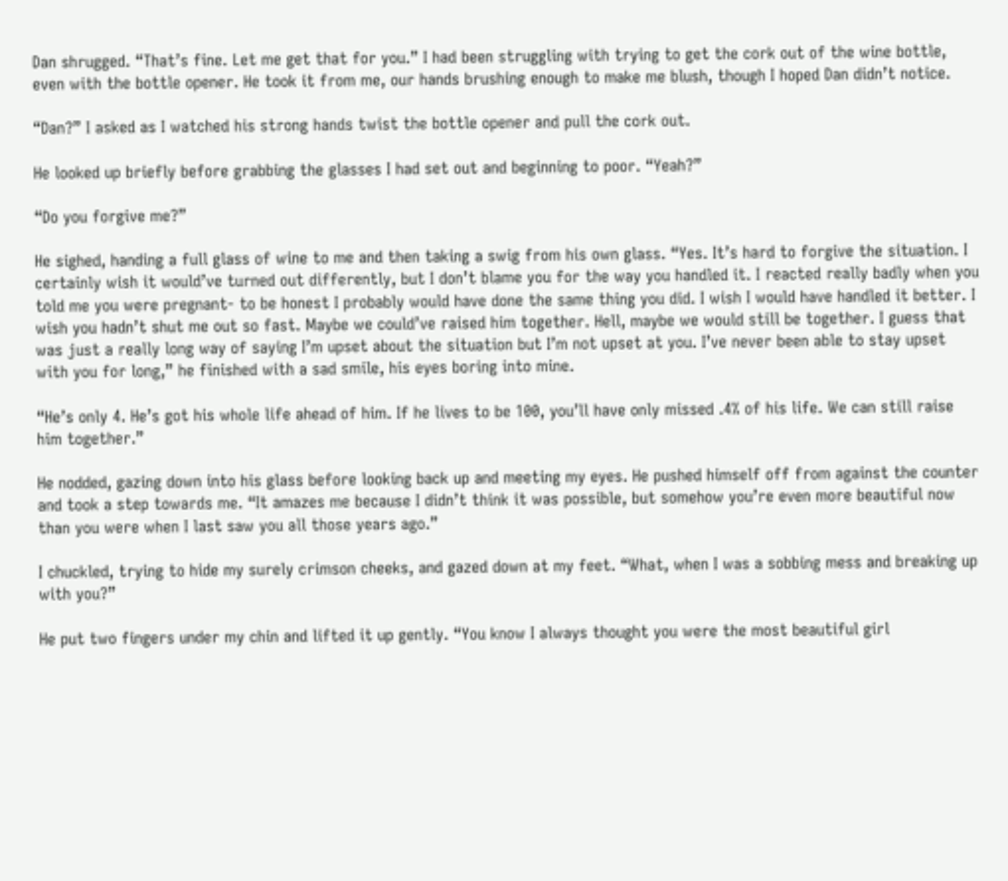Dan shrugged. “That’s fine. Let me get that for you.” I had been struggling with trying to get the cork out of the wine bottle, even with the bottle opener. He took it from me, our hands brushing enough to make me blush, though I hoped Dan didn’t notice.

“Dan?” I asked as I watched his strong hands twist the bottle opener and pull the cork out.

He looked up briefly before grabbing the glasses I had set out and beginning to poor. “Yeah?”

“Do you forgive me?”

He sighed, handing a full glass of wine to me and then taking a swig from his own glass. “Yes. It’s hard to forgive the situation. I certainly wish it would’ve turned out differently, but I don’t blame you for the way you handled it. I reacted really badly when you told me you were pregnant- to be honest I probably would have done the same thing you did. I wish I would have handled it better. I wish you hadn’t shut me out so fast. Maybe we could’ve raised him together. Hell, maybe we would still be together. I guess that was just a really long way of saying I’m upset about the situation but I’m not upset at you. I’ve never been able to stay upset with you for long,” he finished with a sad smile, his eyes boring into mine.

“He’s only 4. He’s got his whole life ahead of him. If he lives to be 100, you’ll have only missed .4% of his life. We can still raise him together.”

He nodded, gazing down into his glass before looking back up and meeting my eyes. He pushed himself off from against the counter and took a step towards me. “It amazes me because I didn’t think it was possible, but somehow you’re even more beautiful now than you were when I last saw you all those years ago.”

I chuckled, trying to hide my surely crimson cheeks, and gazed down at my feet. “What, when I was a sobbing mess and breaking up with you?”

He put two fingers under my chin and lifted it up gently. “You know I always thought you were the most beautiful girl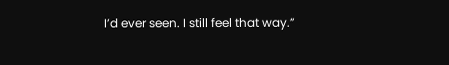I’d ever seen. I still feel that way.”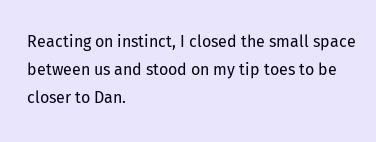Reacting on instinct, I closed the small space between us and stood on my tip toes to be closer to Dan.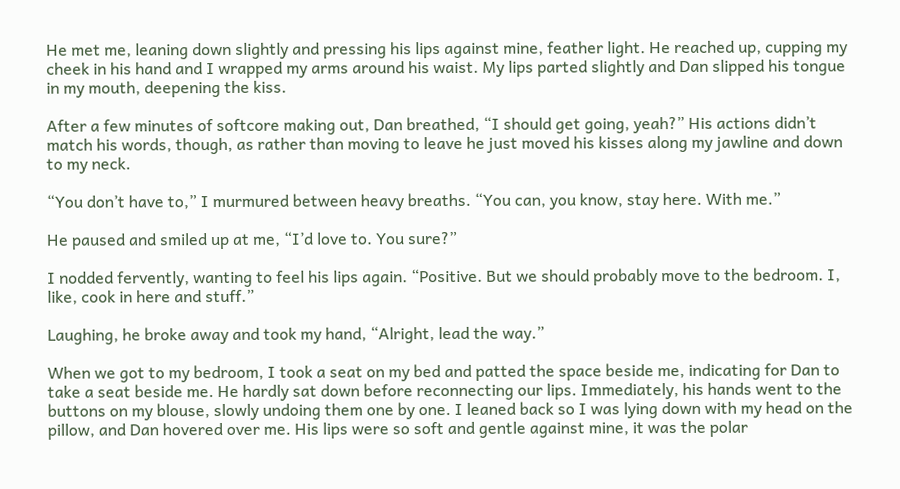He met me, leaning down slightly and pressing his lips against mine, feather light. He reached up, cupping my cheek in his hand and I wrapped my arms around his waist. My lips parted slightly and Dan slipped his tongue in my mouth, deepening the kiss.

After a few minutes of softcore making out, Dan breathed, “I should get going, yeah?” His actions didn’t match his words, though, as rather than moving to leave he just moved his kisses along my jawline and down to my neck.

“You don’t have to,” I murmured between heavy breaths. “You can, you know, stay here. With me.”

He paused and smiled up at me, “I’d love to. You sure?”

I nodded fervently, wanting to feel his lips again. “Positive. But we should probably move to the bedroom. I, like, cook in here and stuff.”

Laughing, he broke away and took my hand, “Alright, lead the way.”

When we got to my bedroom, I took a seat on my bed and patted the space beside me, indicating for Dan to take a seat beside me. He hardly sat down before reconnecting our lips. Immediately, his hands went to the buttons on my blouse, slowly undoing them one by one. I leaned back so I was lying down with my head on the pillow, and Dan hovered over me. His lips were so soft and gentle against mine, it was the polar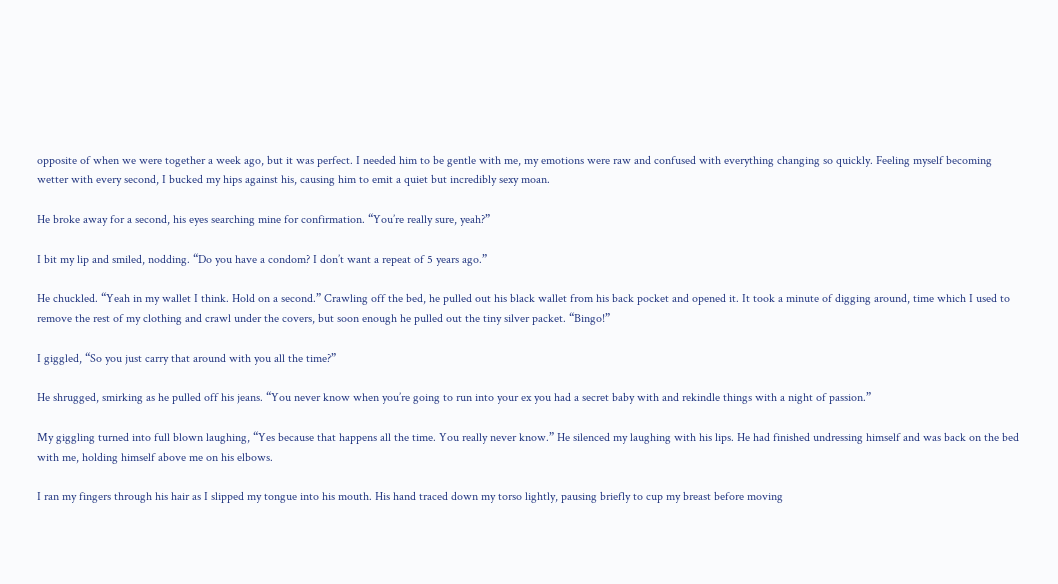opposite of when we were together a week ago, but it was perfect. I needed him to be gentle with me, my emotions were raw and confused with everything changing so quickly. Feeling myself becoming wetter with every second, I bucked my hips against his, causing him to emit a quiet but incredibly sexy moan.

He broke away for a second, his eyes searching mine for confirmation. “You’re really sure, yeah?”

I bit my lip and smiled, nodding. “Do you have a condom? I don’t want a repeat of 5 years ago.”

He chuckled. “Yeah in my wallet I think. Hold on a second.” Crawling off the bed, he pulled out his black wallet from his back pocket and opened it. It took a minute of digging around, time which I used to remove the rest of my clothing and crawl under the covers, but soon enough he pulled out the tiny silver packet. “Bingo!”

I giggled, “So you just carry that around with you all the time?”

He shrugged, smirking as he pulled off his jeans. “You never know when you’re going to run into your ex you had a secret baby with and rekindle things with a night of passion.”

My giggling turned into full blown laughing, “Yes because that happens all the time. You really never know.” He silenced my laughing with his lips. He had finished undressing himself and was back on the bed with me, holding himself above me on his elbows.

I ran my fingers through his hair as I slipped my tongue into his mouth. His hand traced down my torso lightly, pausing briefly to cup my breast before moving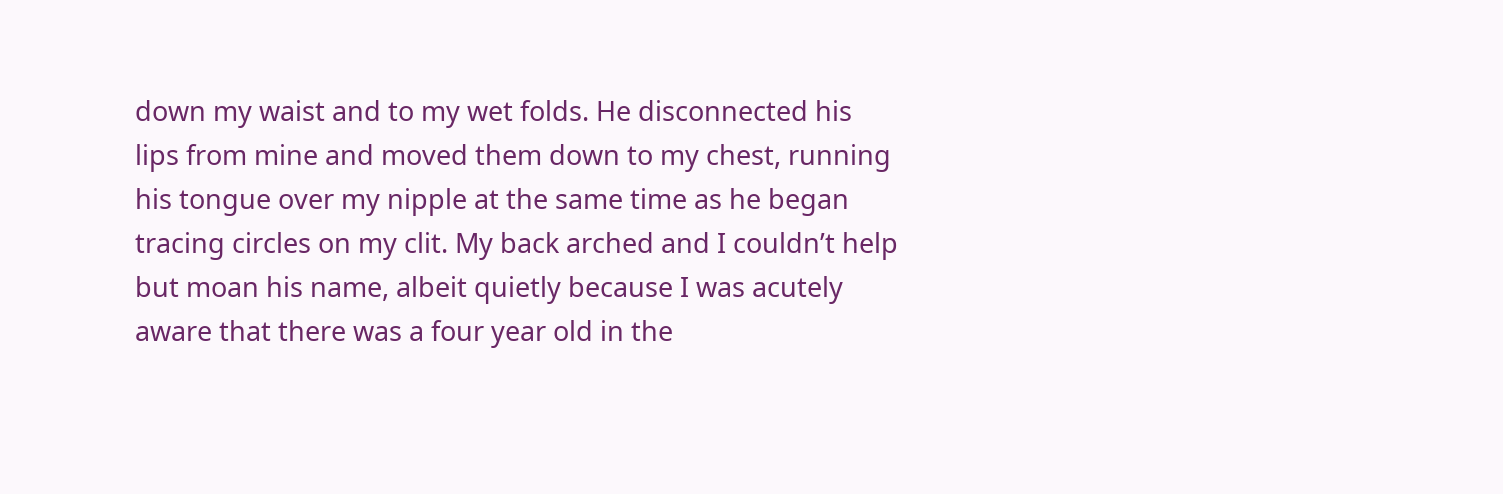down my waist and to my wet folds. He disconnected his lips from mine and moved them down to my chest, running his tongue over my nipple at the same time as he began tracing circles on my clit. My back arched and I couldn’t help but moan his name, albeit quietly because I was acutely aware that there was a four year old in the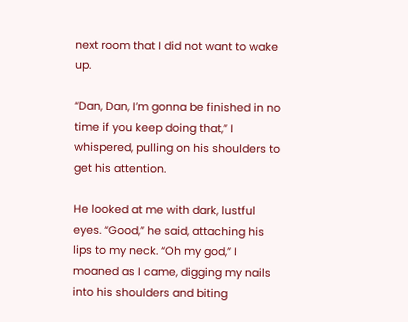next room that I did not want to wake up.

“Dan, Dan, I’m gonna be finished in no time if you keep doing that,” I whispered, pulling on his shoulders to get his attention.

He looked at me with dark, lustful eyes. “Good,” he said, attaching his lips to my neck. “Oh my god,” I moaned as I came, digging my nails into his shoulders and biting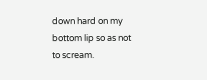down hard on my bottom lip so as not to scream.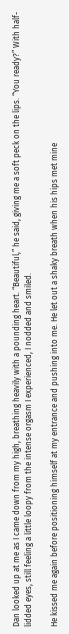Dan looked up at me as I came down from my high, breathing heavily with a pounding heart. “Beautiful,” he said, giving me a soft peck on the lips. “You ready?” With half-lidded eyes, still feeling a little loopy from the intense orgasm I experienced, I nodded and smiled.

He kissed me again before positioning himself at my entrance and pushing into me. He let out a shaky breath when his hips met mine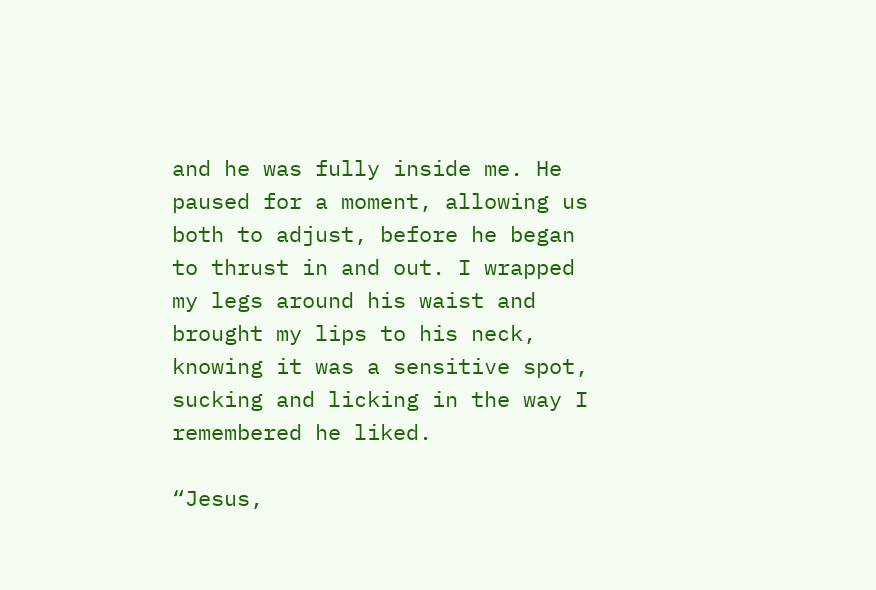and he was fully inside me. He paused for a moment, allowing us both to adjust, before he began to thrust in and out. I wrapped my legs around his waist and brought my lips to his neck, knowing it was a sensitive spot, sucking and licking in the way I remembered he liked.

“Jesus,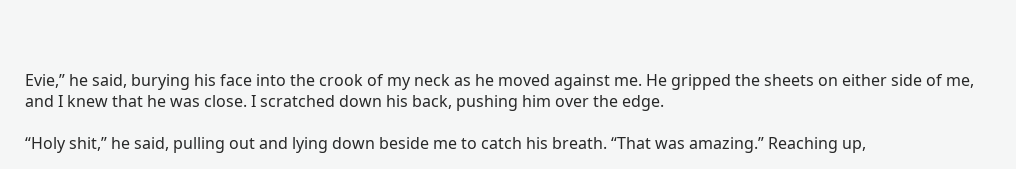Evie,” he said, burying his face into the crook of my neck as he moved against me. He gripped the sheets on either side of me, and I knew that he was close. I scratched down his back, pushing him over the edge.

“Holy shit,” he said, pulling out and lying down beside me to catch his breath. “That was amazing.” Reaching up,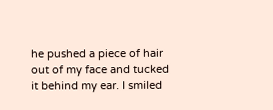he pushed a piece of hair out of my face and tucked it behind my ear. I smiled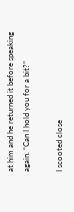at him and he returned it before speaking again. “Can I hold you for a bit?”

I scooted close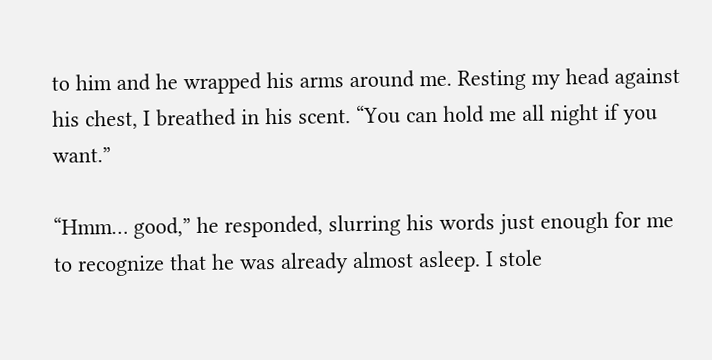to him and he wrapped his arms around me. Resting my head against his chest, I breathed in his scent. “You can hold me all night if you want.”

“Hmm… good,” he responded, slurring his words just enough for me to recognize that he was already almost asleep. I stole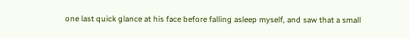one last quick glance at his face before falling asleep myself, and saw that a small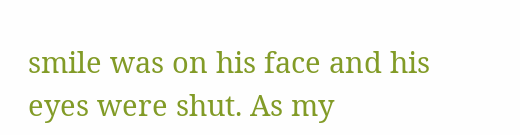smile was on his face and his eyes were shut. As my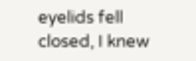eyelids fell closed, I knew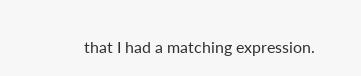that I had a matching expression.